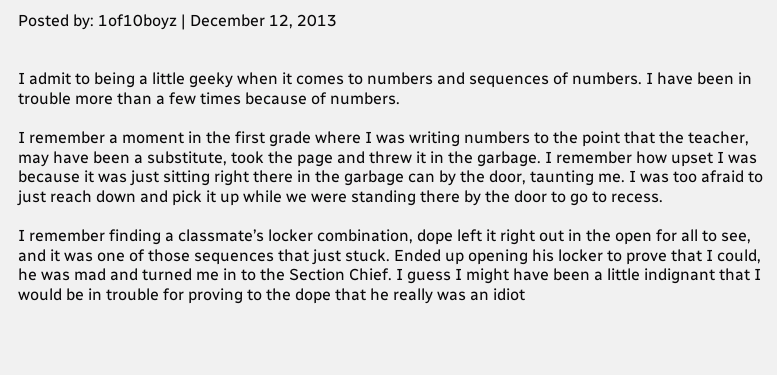Posted by: 1of10boyz | December 12, 2013


I admit to being a little geeky when it comes to numbers and sequences of numbers. I have been in trouble more than a few times because of numbers.

I remember a moment in the first grade where I was writing numbers to the point that the teacher, may have been a substitute, took the page and threw it in the garbage. I remember how upset I was because it was just sitting right there in the garbage can by the door, taunting me. I was too afraid to just reach down and pick it up while we were standing there by the door to go to recess.

I remember finding a classmate’s locker combination, dope left it right out in the open for all to see, and it was one of those sequences that just stuck. Ended up opening his locker to prove that I could, he was mad and turned me in to the Section Chief. I guess I might have been a little indignant that I would be in trouble for proving to the dope that he really was an idiot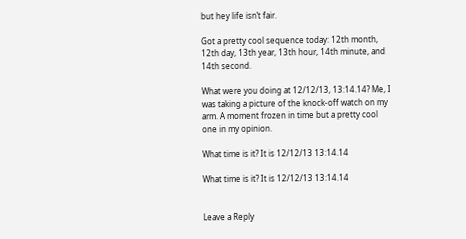but hey life isn’t fair.

Got a pretty cool sequence today: 12th month, 12th day, 13th year, 13th hour, 14th minute, and 14th second.

What were you doing at 12/12/13, 13:14.14? Me, I was taking a picture of the knock-off watch on my arm. A moment frozen in time but a pretty cool one in my opinion.

What time is it? It is 12/12/13 13:14.14

What time is it? It is 12/12/13 13:14.14


Leave a Reply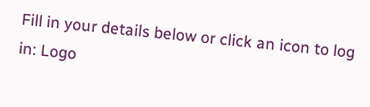Fill in your details below or click an icon to log in: Logo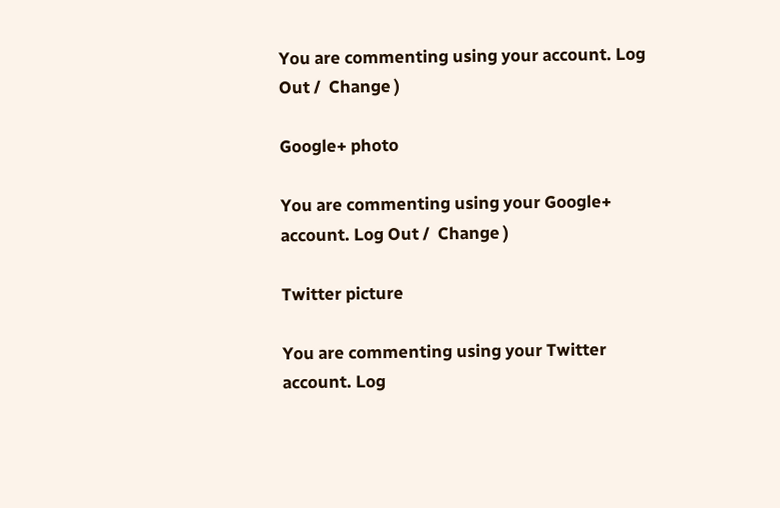You are commenting using your account. Log Out /  Change )

Google+ photo

You are commenting using your Google+ account. Log Out /  Change )

Twitter picture

You are commenting using your Twitter account. Log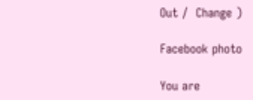Out /  Change )

Facebook photo

You are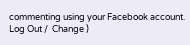commenting using your Facebook account. Log Out /  Change )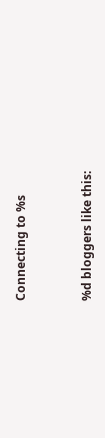Connecting to %s


%d bloggers like this: